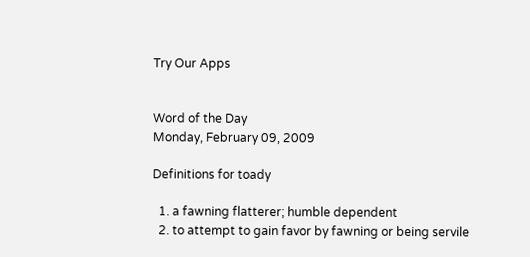Try Our Apps


Word of the Day
Monday, February 09, 2009

Definitions for toady

  1. a fawning flatterer; humble dependent
  2. to attempt to gain favor by fawning or being servile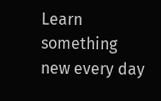Learn something
new every day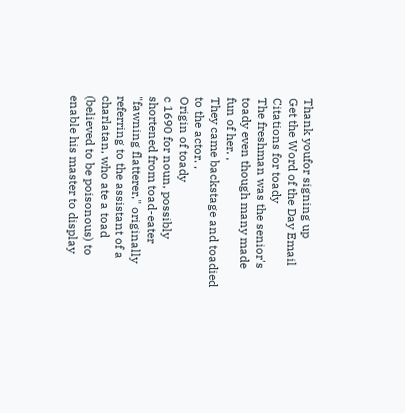Thank youfor signing up
Get the Word of the Day Email
Citations for toady
The freshman was the senior's toady even though many made fun of her. ,
They came backstage and toadied to the actor. ,
Origin of toady
c 1690 for noun, possibly shortened from toad-eater "fawning flatterer," originally referring to the assistant of a charlatan, who ate a toad (believed to be poisonous) to enable his master to display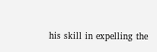his skill in expelling the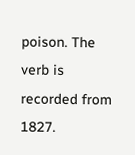poison. The verb is recorded from 1827.